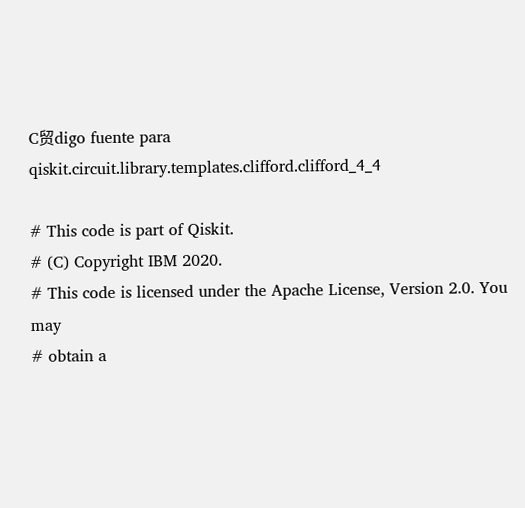C贸digo fuente para qiskit.circuit.library.templates.clifford.clifford_4_4

# This code is part of Qiskit.
# (C) Copyright IBM 2020.
# This code is licensed under the Apache License, Version 2.0. You may
# obtain a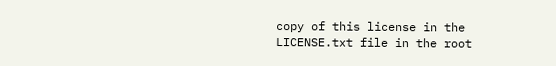copy of this license in the LICENSE.txt file in the root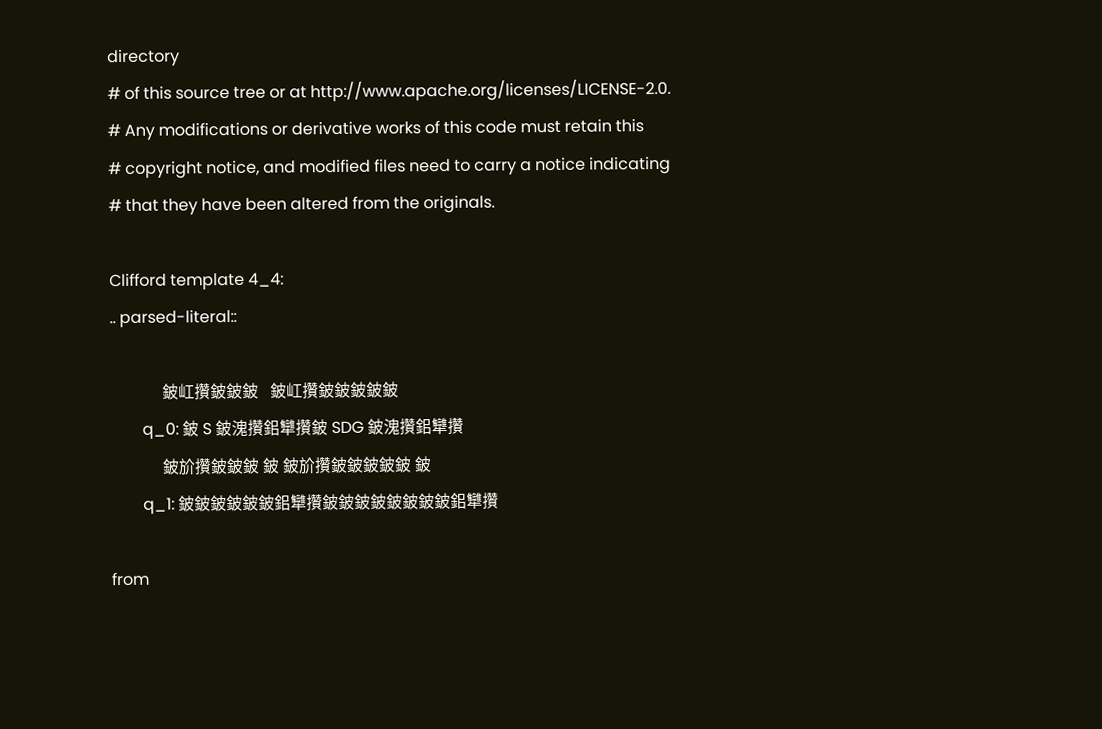directory
# of this source tree or at http://www.apache.org/licenses/LICENSE-2.0.
# Any modifications or derivative works of this code must retain this
# copyright notice, and modified files need to carry a notice indicating
# that they have been altered from the originals.

Clifford template 4_4:
.. parsed-literal::

             鈹屸攢鈹鈹鈹   鈹屸攢鈹鈹鈹鈹鈹
        q_0: 鈹 S 鈹溾攢鈻犫攢鈹 SDG 鈹溾攢鈻犫攢
             鈹斺攢鈹鈹鈹 鈹 鈹斺攢鈹鈹鈹鈹鈹 鈹
        q_1: 鈹鈹鈹鈹鈹鈹鈻犫攢鈹鈹鈹鈹鈹鈹鈹鈹鈻犫攢

from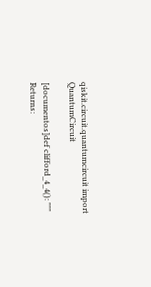qiskit.circuit.quantumcircuit import QuantumCircuit

[documentos]def clifford_4_4(): """ Returns: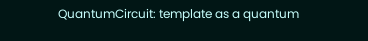QuantumCircuit: template as a quantum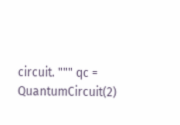circuit. """ qc = QuantumCircuit(2)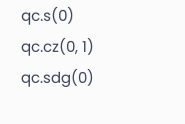qc.s(0) qc.cz(0, 1) qc.sdg(0)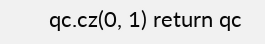qc.cz(0, 1) return qc